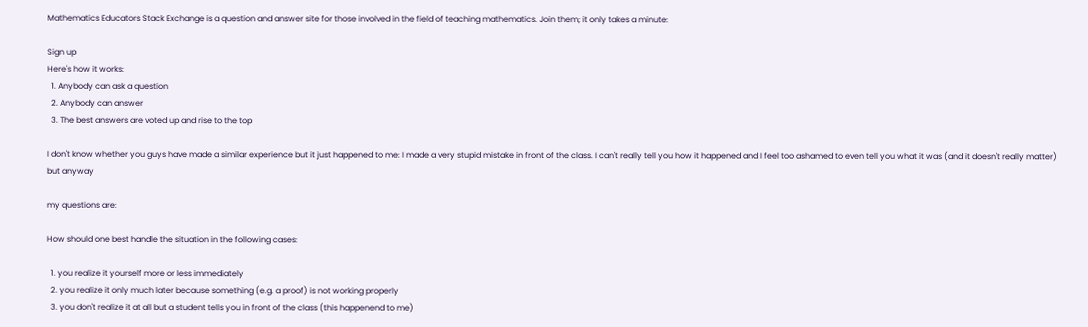Mathematics Educators Stack Exchange is a question and answer site for those involved in the field of teaching mathematics. Join them; it only takes a minute:

Sign up
Here's how it works:
  1. Anybody can ask a question
  2. Anybody can answer
  3. The best answers are voted up and rise to the top

I don't know whether you guys have made a similar experience but it just happened to me: I made a very stupid mistake in front of the class. I can't really tell you how it happened and I feel too ashamed to even tell you what it was (and it doesn't really matter) but anyway

my questions are:

How should one best handle the situation in the following cases:

  1. you realize it yourself more or less immediately
  2. you realize it only much later because something (e.g. a proof) is not working properly
  3. you don't realize it at all but a student tells you in front of the class (this happenend to me)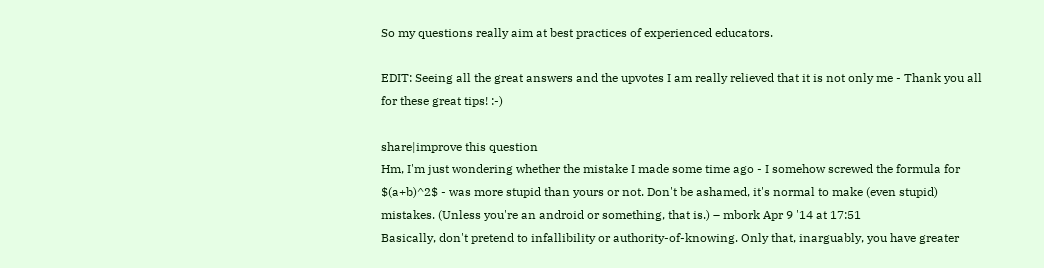So my questions really aim at best practices of experienced educators.

EDIT: Seeing all the great answers and the upvotes I am really relieved that it is not only me - Thank you all for these great tips! :-)

share|improve this question
Hm, I'm just wondering whether the mistake I made some time ago - I somehow screwed the formula for $(a+b)^2$ - was more stupid than yours or not. Don't be ashamed, it's normal to make (even stupid) mistakes. (Unless you're an android or something, that is.) – mbork Apr 9 '14 at 17:51
Basically, don't pretend to infallibility or authority-of-knowing. Only that, inarguably, you have greater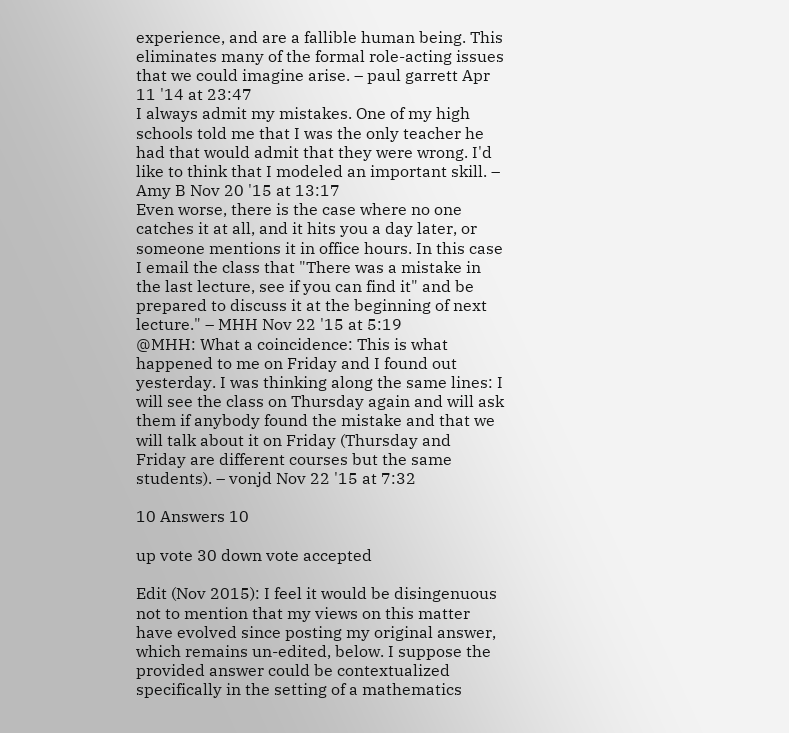experience, and are a fallible human being. This eliminates many of the formal role-acting issues that we could imagine arise. – paul garrett Apr 11 '14 at 23:47
I always admit my mistakes. One of my high schools told me that I was the only teacher he had that would admit that they were wrong. I'd like to think that I modeled an important skill. – Amy B Nov 20 '15 at 13:17
Even worse, there is the case where no one catches it at all, and it hits you a day later, or someone mentions it in office hours. In this case I email the class that "There was a mistake in the last lecture, see if you can find it" and be prepared to discuss it at the beginning of next lecture." – MHH Nov 22 '15 at 5:19
@MHH: What a coincidence: This is what happened to me on Friday and I found out yesterday. I was thinking along the same lines: I will see the class on Thursday again and will ask them if anybody found the mistake and that we will talk about it on Friday (Thursday and Friday are different courses but the same students). – vonjd Nov 22 '15 at 7:32

10 Answers 10

up vote 30 down vote accepted

Edit (Nov 2015): I feel it would be disingenuous not to mention that my views on this matter have evolved since posting my original answer, which remains un-edited, below. I suppose the provided answer could be contextualized specifically in the setting of a mathematics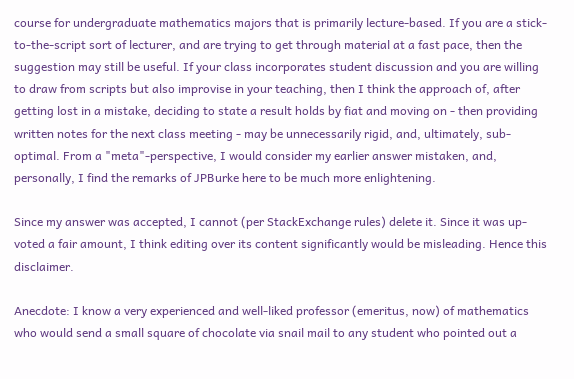course for undergraduate mathematics majors that is primarily lecture-based. If you are a stick-to-the-script sort of lecturer, and are trying to get through material at a fast pace, then the suggestion may still be useful. If your class incorporates student discussion and you are willing to draw from scripts but also improvise in your teaching, then I think the approach of, after getting lost in a mistake, deciding to state a result holds by fiat and moving on - then providing written notes for the next class meeting - may be unnecessarily rigid, and, ultimately, sub-optimal. From a "meta"-perspective, I would consider my earlier answer mistaken, and, personally, I find the remarks of JPBurke here to be much more enlightening.

Since my answer was accepted, I cannot (per StackExchange rules) delete it. Since it was up-voted a fair amount, I think editing over its content significantly would be misleading. Hence this disclaimer.

Anecdote: I know a very experienced and well-liked professor (emeritus, now) of mathematics who would send a small square of chocolate via snail mail to any student who pointed out a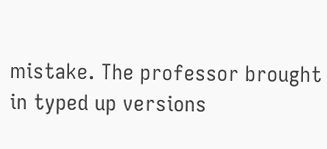mistake. The professor brought in typed up versions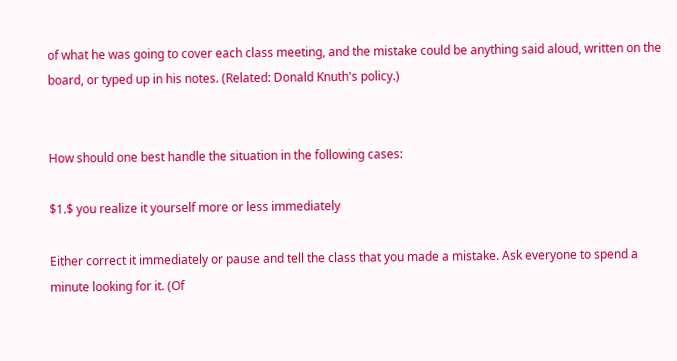of what he was going to cover each class meeting, and the mistake could be anything said aloud, written on the board, or typed up in his notes. (Related: Donald Knuth's policy.)


How should one best handle the situation in the following cases:

$1.$ you realize it yourself more or less immediately

Either correct it immediately or pause and tell the class that you made a mistake. Ask everyone to spend a minute looking for it. (Of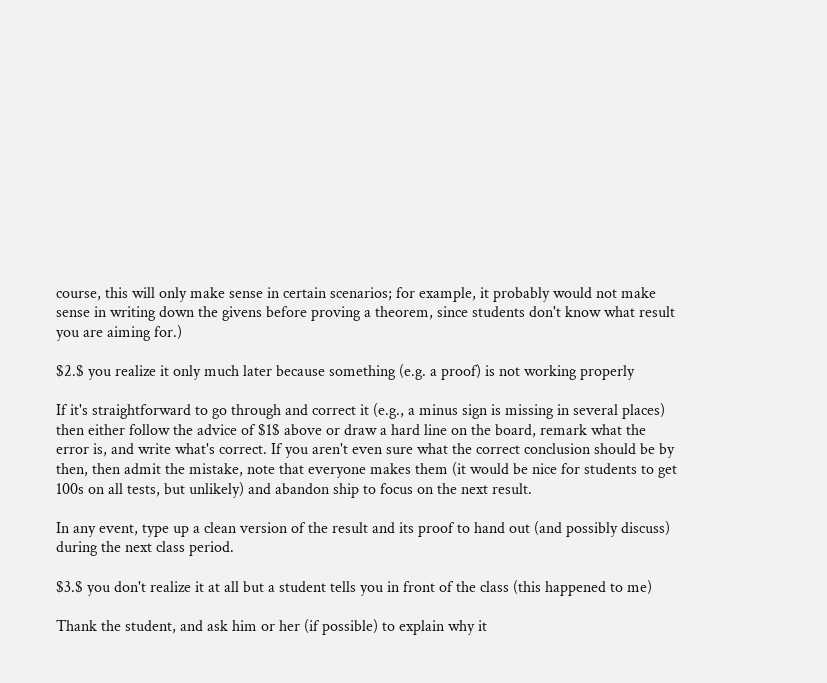course, this will only make sense in certain scenarios; for example, it probably would not make sense in writing down the givens before proving a theorem, since students don't know what result you are aiming for.)

$2.$ you realize it only much later because something (e.g. a proof) is not working properly

If it's straightforward to go through and correct it (e.g., a minus sign is missing in several places) then either follow the advice of $1$ above or draw a hard line on the board, remark what the error is, and write what's correct. If you aren't even sure what the correct conclusion should be by then, then admit the mistake, note that everyone makes them (it would be nice for students to get 100s on all tests, but unlikely) and abandon ship to focus on the next result.

In any event, type up a clean version of the result and its proof to hand out (and possibly discuss) during the next class period.

$3.$ you don't realize it at all but a student tells you in front of the class (this happened to me)

Thank the student, and ask him or her (if possible) to explain why it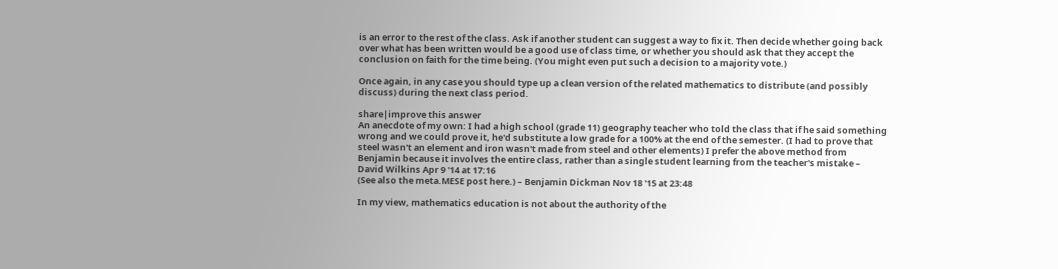is an error to the rest of the class. Ask if another student can suggest a way to fix it. Then decide whether going back over what has been written would be a good use of class time, or whether you should ask that they accept the conclusion on faith for the time being. (You might even put such a decision to a majority vote.)

Once again, in any case you should type up a clean version of the related mathematics to distribute (and possibly discuss) during the next class period.

share|improve this answer
An anecdote of my own: I had a high school (grade 11) geography teacher who told the class that if he said something wrong and we could prove it, he'd substitute a low grade for a 100% at the end of the semester. (I had to prove that steel wasn't an element and iron wasn't made from steel and other elements) I prefer the above method from Benjamin because it involves the entire class, rather than a single student learning from the teacher's mistake – David Wilkins Apr 9 '14 at 17:16
(See also the meta.MESE post here.) – Benjamin Dickman Nov 18 '15 at 23:48

In my view, mathematics education is not about the authority of the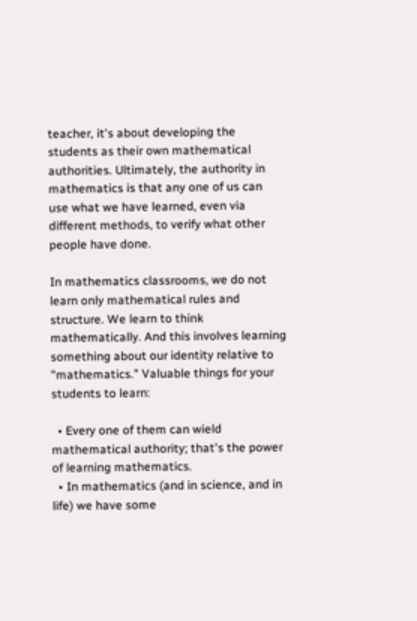teacher, it's about developing the students as their own mathematical authorities. Ultimately, the authority in mathematics is that any one of us can use what we have learned, even via different methods, to verify what other people have done.

In mathematics classrooms, we do not learn only mathematical rules and structure. We learn to think mathematically. And this involves learning something about our identity relative to "mathematics." Valuable things for your students to learn:

  • Every one of them can wield mathematical authority; that's the power of learning mathematics.
  • In mathematics (and in science, and in life) we have some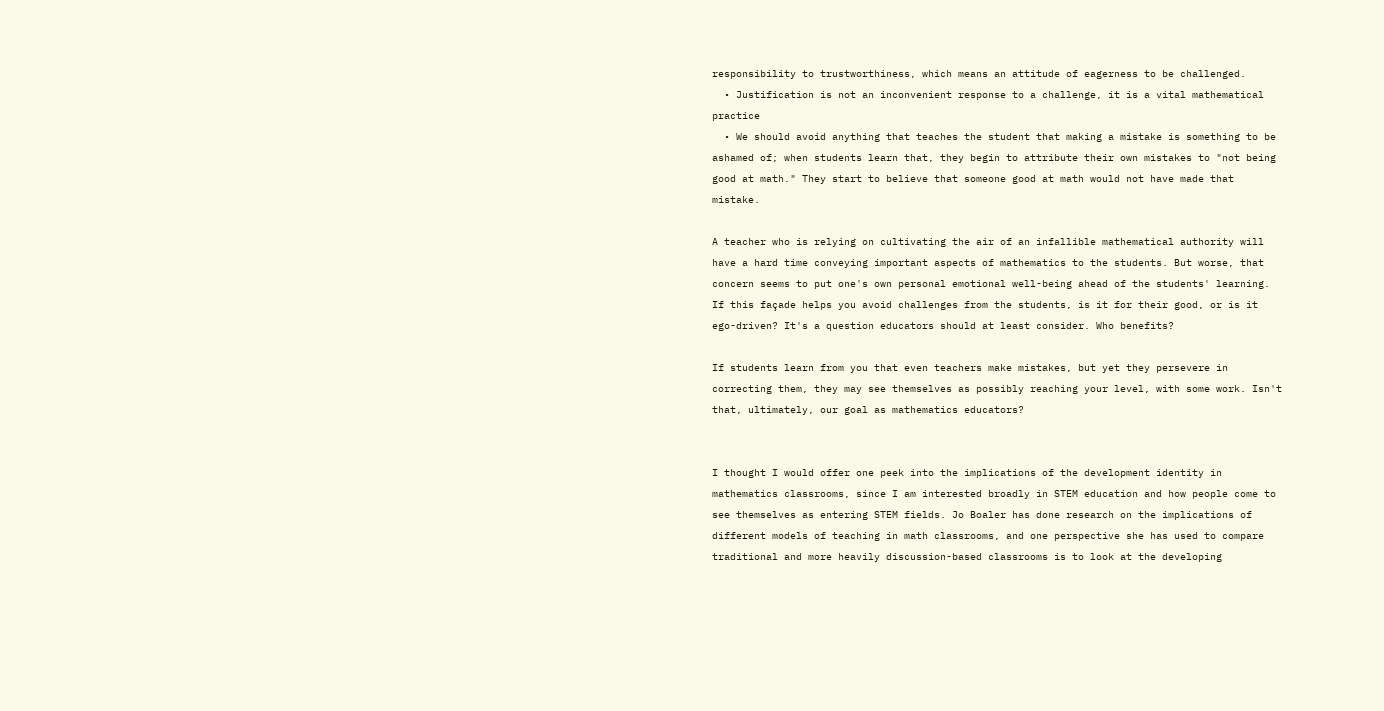responsibility to trustworthiness, which means an attitude of eagerness to be challenged.
  • Justification is not an inconvenient response to a challenge, it is a vital mathematical practice
  • We should avoid anything that teaches the student that making a mistake is something to be ashamed of; when students learn that, they begin to attribute their own mistakes to "not being good at math." They start to believe that someone good at math would not have made that mistake.

A teacher who is relying on cultivating the air of an infallible mathematical authority will have a hard time conveying important aspects of mathematics to the students. But worse, that concern seems to put one's own personal emotional well-being ahead of the students' learning. If this façade helps you avoid challenges from the students, is it for their good, or is it ego-driven? It's a question educators should at least consider. Who benefits?

If students learn from you that even teachers make mistakes, but yet they persevere in correcting them, they may see themselves as possibly reaching your level, with some work. Isn't that, ultimately, our goal as mathematics educators?


I thought I would offer one peek into the implications of the development identity in mathematics classrooms, since I am interested broadly in STEM education and how people come to see themselves as entering STEM fields. Jo Boaler has done research on the implications of different models of teaching in math classrooms, and one perspective she has used to compare traditional and more heavily discussion-based classrooms is to look at the developing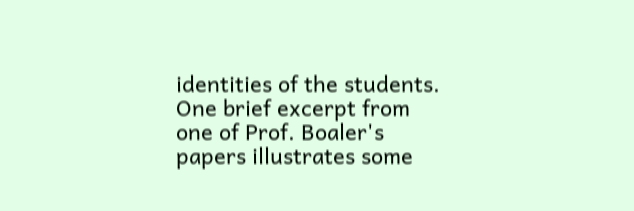identities of the students. One brief excerpt from one of Prof. Boaler's papers illustrates some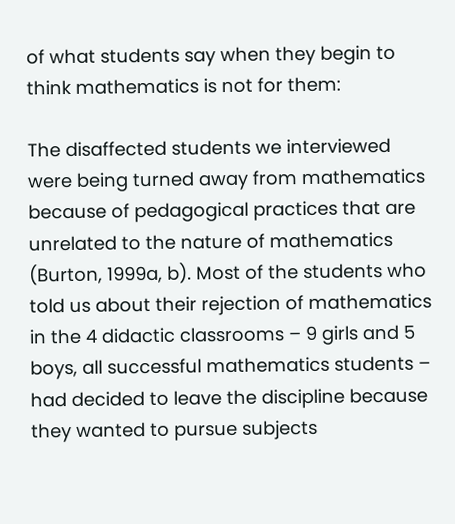of what students say when they begin to think mathematics is not for them:

The disaffected students we interviewed were being turned away from mathematics because of pedagogical practices that are unrelated to the nature of mathematics (Burton, 1999a, b). Most of the students who told us about their rejection of mathematics in the 4 didactic classrooms – 9 girls and 5 boys, all successful mathematics students – had decided to leave the discipline because they wanted to pursue subjects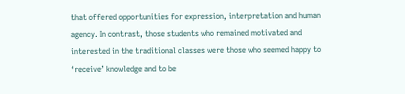that offered opportunities for expression, interpretation and human agency. In contrast, those students who remained motivated and interested in the traditional classes were those who seemed happy to ‘receive’ knowledge and to be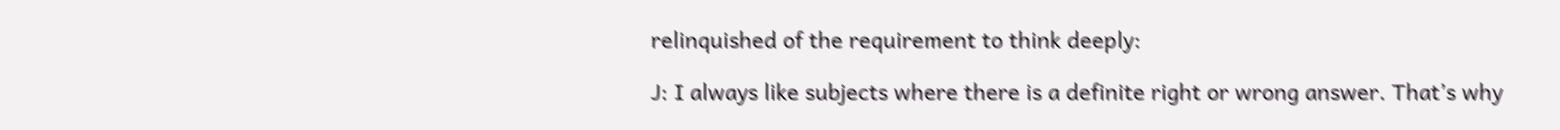relinquished of the requirement to think deeply:

J: I always like subjects where there is a definite right or wrong answer. That’s why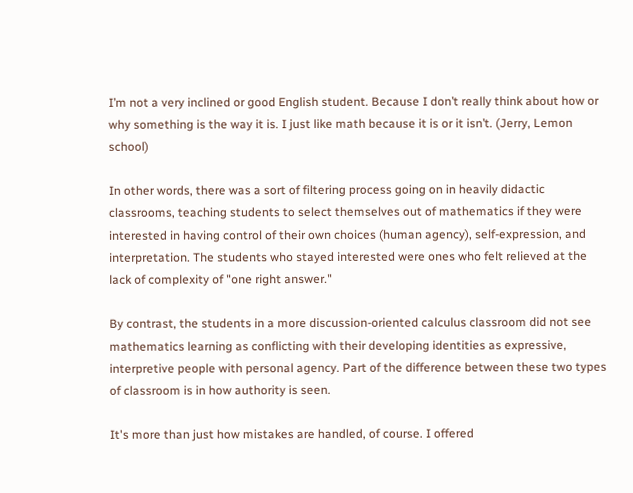I’m not a very inclined or good English student. Because I don’t really think about how or why something is the way it is. I just like math because it is or it isn’t. (Jerry, Lemon school)

In other words, there was a sort of filtering process going on in heavily didactic classrooms, teaching students to select themselves out of mathematics if they were interested in having control of their own choices (human agency), self-expression, and interpretation. The students who stayed interested were ones who felt relieved at the lack of complexity of "one right answer."

By contrast, the students in a more discussion-oriented calculus classroom did not see mathematics learning as conflicting with their developing identities as expressive, interpretive people with personal agency. Part of the difference between these two types of classroom is in how authority is seen.

It's more than just how mistakes are handled, of course. I offered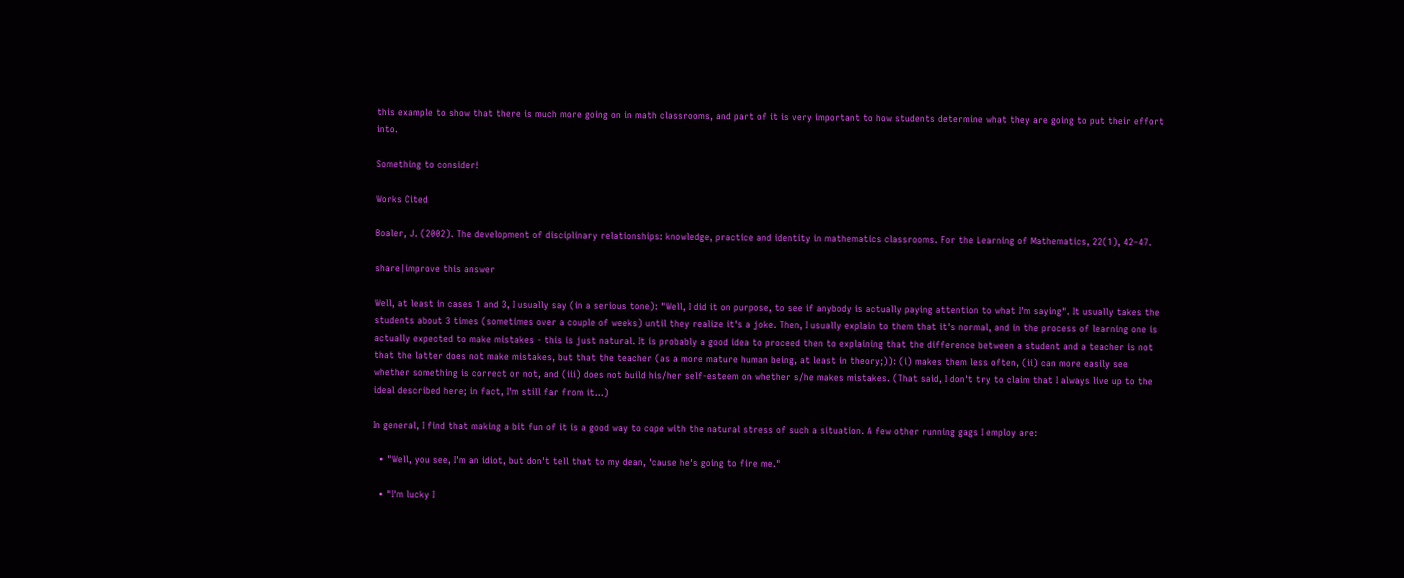this example to show that there is much more going on in math classrooms, and part of it is very important to how students determine what they are going to put their effort into.

Something to consider!

Works Cited

Boaler, J. (2002). The development of disciplinary relationships: knowledge, practice and identity in mathematics classrooms. For the Learning of Mathematics, 22(1), 42–47.

share|improve this answer

Well, at least in cases 1 and 3, I usually say (in a serious tone): "Well, I did it on purpose, to see if anybody is actually paying attention to what I'm saying". It usually takes the students about 3 times (sometimes over a couple of weeks) until they realize it's a joke. Then, I usually explain to them that it's normal, and in the process of learning one is actually expected to make mistakes - this is just natural. It is probably a good idea to proceed then to explaining that the difference between a student and a teacher is not that the latter does not make mistakes, but that the teacher (as a more mature human being, at least in theory;)): (i) makes them less often, (ii) can more easily see whether something is correct or not, and (iii) does not build his/her self-esteem on whether s/he makes mistakes. (That said, I don't try to claim that I always live up to the ideal described here; in fact, I'm still far from it...)

In general, I find that making a bit fun of it is a good way to cope with the natural stress of such a situation. A few other running gags I employ are:

  • "Well, you see, I'm an idiot, but don't tell that to my dean, 'cause he's going to fire me."

  • "I'm lucky I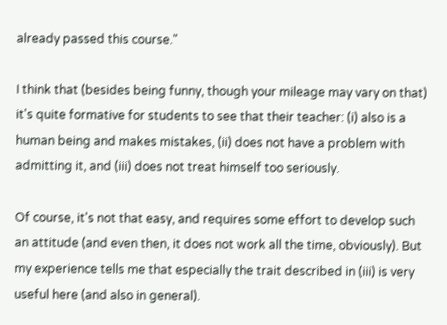already passed this course."

I think that (besides being funny, though your mileage may vary on that) it's quite formative for students to see that their teacher: (i) also is a human being and makes mistakes, (ii) does not have a problem with admitting it, and (iii) does not treat himself too seriously.

Of course, it's not that easy, and requires some effort to develop such an attitude (and even then, it does not work all the time, obviously). But my experience tells me that especially the trait described in (iii) is very useful here (and also in general).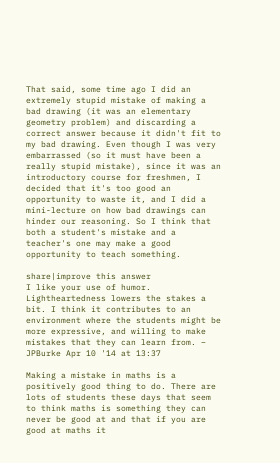That said, some time ago I did an extremely stupid mistake of making a bad drawing (it was an elementary geometry problem) and discarding a correct answer because it didn't fit to my bad drawing. Even though I was very embarrassed (so it must have been a really stupid mistake), since it was an introductory course for freshmen, I decided that it's too good an opportunity to waste it, and I did a mini-lecture on how bad drawings can hinder our reasoning. So I think that both a student's mistake and a teacher's one may make a good opportunity to teach something.

share|improve this answer
I like your use of humor. Lightheartedness lowers the stakes a bit. I think it contributes to an environment where the students might be more expressive, and willing to make mistakes that they can learn from. – JPBurke Apr 10 '14 at 13:37

Making a mistake in maths is a positively good thing to do. There are lots of students these days that seem to think maths is something they can never be good at and that if you are good at maths it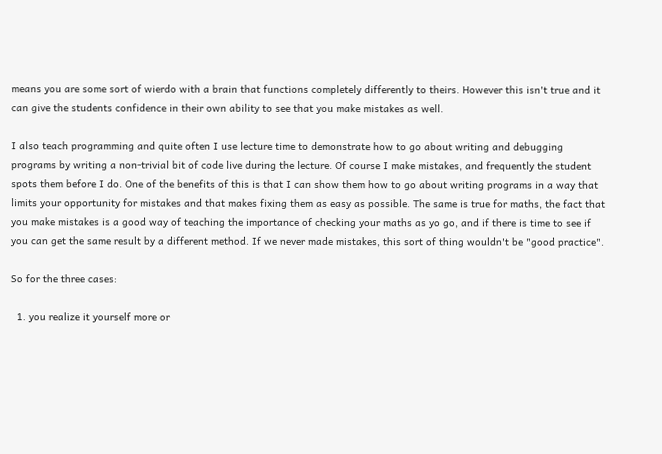means you are some sort of wierdo with a brain that functions completely differently to theirs. However this isn't true and it can give the students confidence in their own ability to see that you make mistakes as well.

I also teach programming and quite often I use lecture time to demonstrate how to go about writing and debugging programs by writing a non-trivial bit of code live during the lecture. Of course I make mistakes, and frequently the student spots them before I do. One of the benefits of this is that I can show them how to go about writing programs in a way that limits your opportunity for mistakes and that makes fixing them as easy as possible. The same is true for maths, the fact that you make mistakes is a good way of teaching the importance of checking your maths as yo go, and if there is time to see if you can get the same result by a different method. If we never made mistakes, this sort of thing wouldn't be "good practice".

So for the three cases:

  1. you realize it yourself more or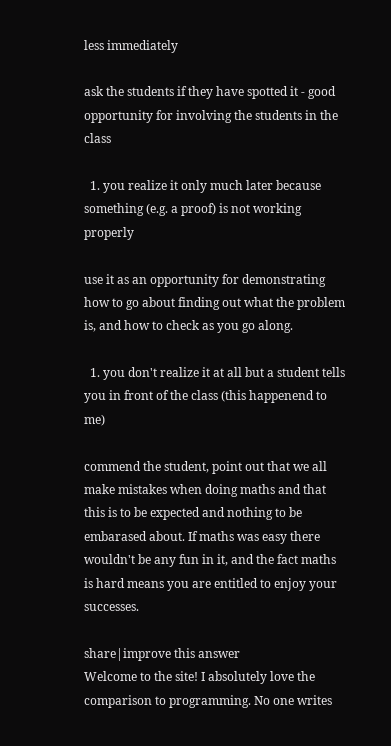less immediately

ask the students if they have spotted it - good opportunity for involving the students in the class

  1. you realize it only much later because something (e.g. a proof) is not working properly

use it as an opportunity for demonstrating how to go about finding out what the problem is, and how to check as you go along.

  1. you don't realize it at all but a student tells you in front of the class (this happenend to me)

commend the student, point out that we all make mistakes when doing maths and that this is to be expected and nothing to be embarased about. If maths was easy there wouldn't be any fun in it, and the fact maths is hard means you are entitled to enjoy your successes.

share|improve this answer
Welcome to the site! I absolutely love the comparison to programming. No one writes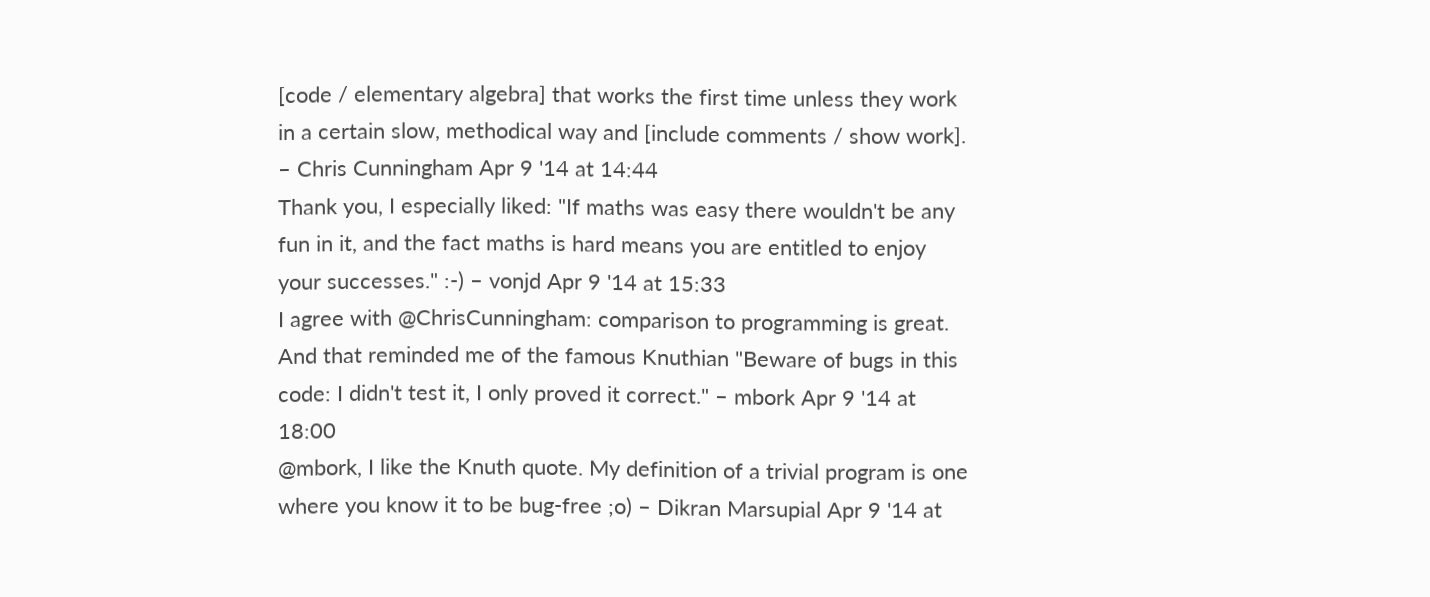[code / elementary algebra] that works the first time unless they work in a certain slow, methodical way and [include comments / show work]. – Chris Cunningham Apr 9 '14 at 14:44
Thank you, I especially liked: "If maths was easy there wouldn't be any fun in it, and the fact maths is hard means you are entitled to enjoy your successes." :-) – vonjd Apr 9 '14 at 15:33
I agree with @ChrisCunningham: comparison to programming is great. And that reminded me of the famous Knuthian "Beware of bugs in this code: I didn't test it, I only proved it correct." – mbork Apr 9 '14 at 18:00
@mbork, I like the Knuth quote. My definition of a trivial program is one where you know it to be bug-free ;o) – Dikran Marsupial Apr 9 '14 at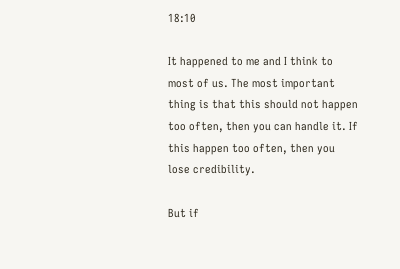18:10

It happened to me and I think to most of us. The most important thing is that this should not happen too often, then you can handle it. If this happen too often, then you lose credibility.

But if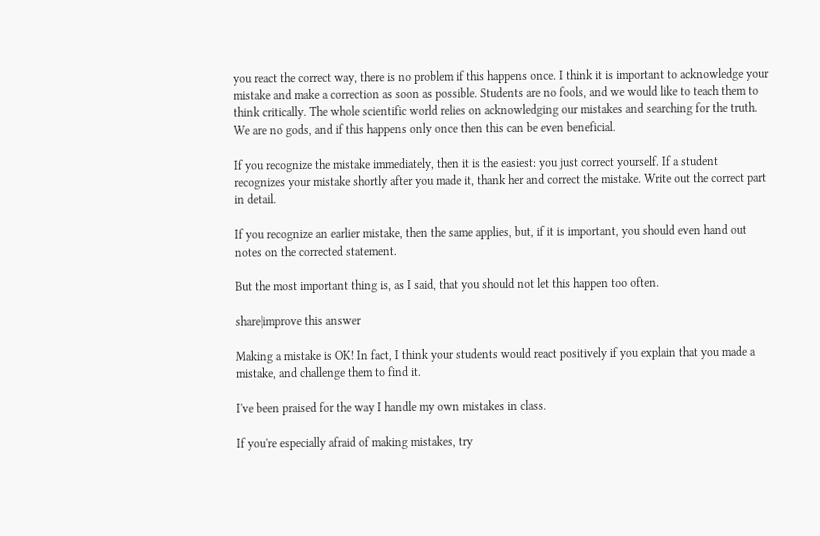you react the correct way, there is no problem if this happens once. I think it is important to acknowledge your mistake and make a correction as soon as possible. Students are no fools, and we would like to teach them to think critically. The whole scientific world relies on acknowledging our mistakes and searching for the truth. We are no gods, and if this happens only once then this can be even beneficial.

If you recognize the mistake immediately, then it is the easiest: you just correct yourself. If a student recognizes your mistake shortly after you made it, thank her and correct the mistake. Write out the correct part in detail.

If you recognize an earlier mistake, then the same applies, but, if it is important, you should even hand out notes on the corrected statement.

But the most important thing is, as I said, that you should not let this happen too often.

share|improve this answer

Making a mistake is OK! In fact, I think your students would react positively if you explain that you made a mistake, and challenge them to find it.

I've been praised for the way I handle my own mistakes in class.

If you're especially afraid of making mistakes, try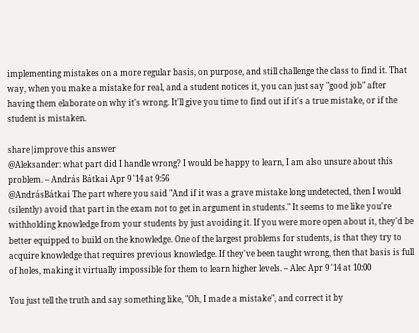implementing mistakes on a more regular basis, on purpose, and still challenge the class to find it. That way, when you make a mistake for real, and a student notices it, you can just say "good job" after having them elaborate on why it's wrong. It'll give you time to find out if it's a true mistake, or if the student is mistaken.

share|improve this answer
@Aleksander: what part did I handle wrong? I would be happy to learn, I am also unsure about this problem. – András Bátkai Apr 9 '14 at 9:56
@AndrásBátkai The part where you said "And if it was a grave mistake long undetected, then I would (silently) avoid that part in the exam not to get in argument in students." It seems to me like you're withholding knowledge from your students by just avoiding it. If you were more open about it, they'd be better equipped to build on the knowledge. One of the largest problems for students, is that they try to acquire knowledge that requires previous knowledge. If they've been taught wrong, then that basis is full of holes, making it virtually impossible for them to learn higher levels. – Alec Apr 9 '14 at 10:00

You just tell the truth and say something like, "Oh, I made a mistake", and correct it by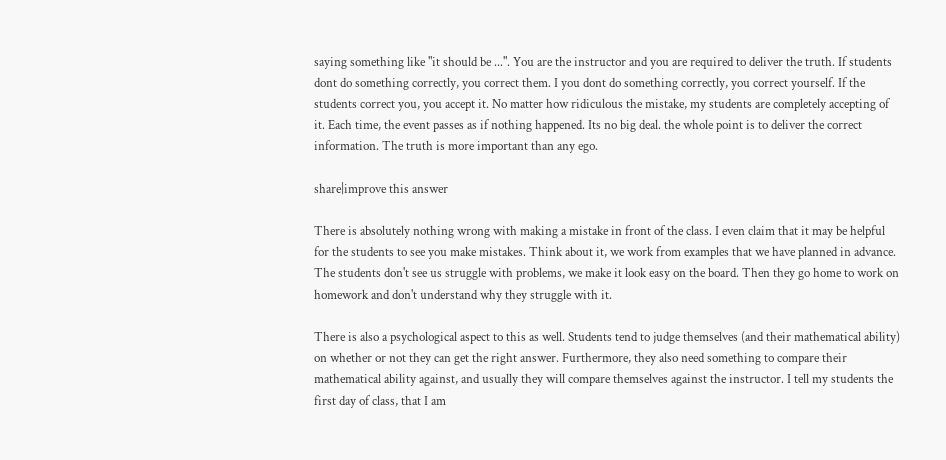saying something like "it should be ...". You are the instructor and you are required to deliver the truth. If students dont do something correctly, you correct them. I you dont do something correctly, you correct yourself. If the students correct you, you accept it. No matter how ridiculous the mistake, my students are completely accepting of it. Each time, the event passes as if nothing happened. Its no big deal. the whole point is to deliver the correct information. The truth is more important than any ego.

share|improve this answer

There is absolutely nothing wrong with making a mistake in front of the class. I even claim that it may be helpful for the students to see you make mistakes. Think about it, we work from examples that we have planned in advance. The students don't see us struggle with problems, we make it look easy on the board. Then they go home to work on homework and don't understand why they struggle with it.

There is also a psychological aspect to this as well. Students tend to judge themselves (and their mathematical ability) on whether or not they can get the right answer. Furthermore, they also need something to compare their mathematical ability against, and usually they will compare themselves against the instructor. I tell my students the first day of class, that I am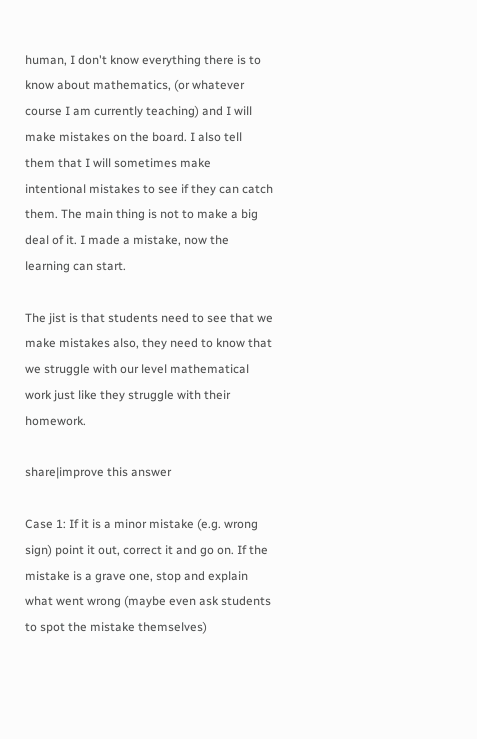human, I don't know everything there is to know about mathematics, (or whatever course I am currently teaching) and I will make mistakes on the board. I also tell them that I will sometimes make intentional mistakes to see if they can catch them. The main thing is not to make a big deal of it. I made a mistake, now the learning can start.

The jist is that students need to see that we make mistakes also, they need to know that we struggle with our level mathematical work just like they struggle with their homework.

share|improve this answer

Case 1: If it is a minor mistake (e.g. wrong sign) point it out, correct it and go on. If the mistake is a grave one, stop and explain what went wrong (maybe even ask students to spot the mistake themselves)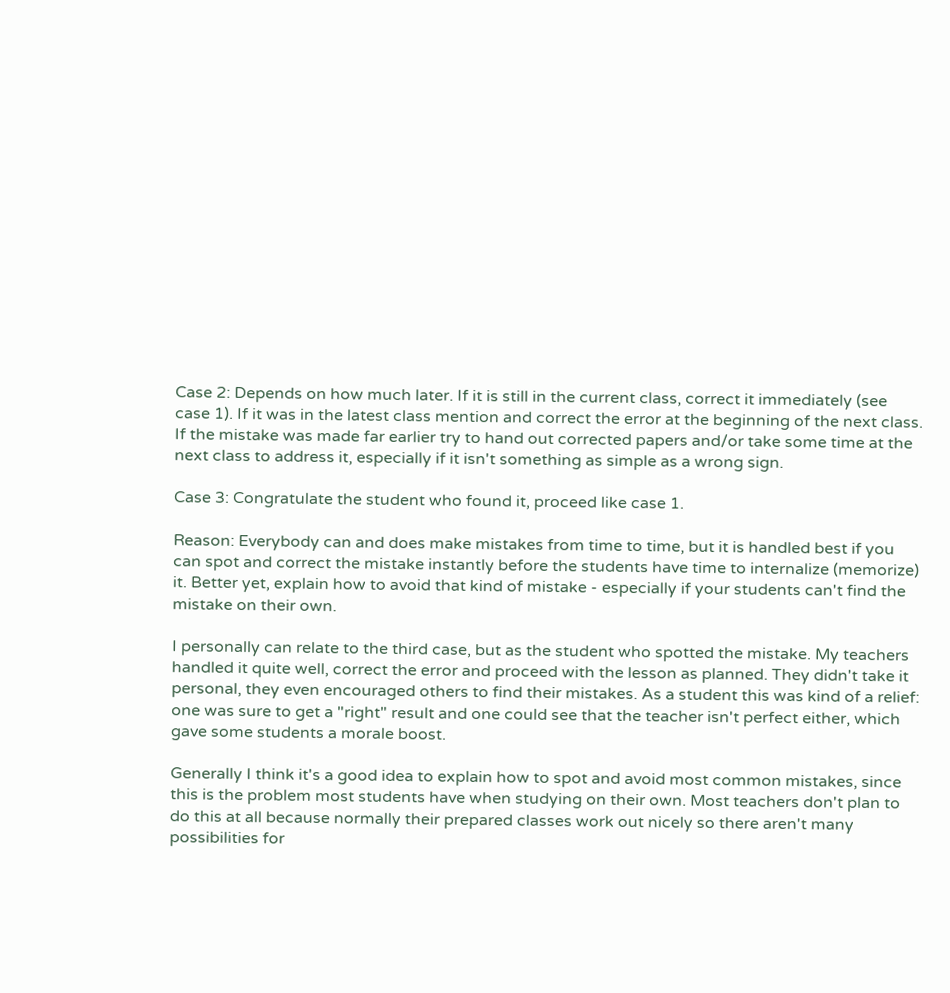Case 2: Depends on how much later. If it is still in the current class, correct it immediately (see case 1). If it was in the latest class mention and correct the error at the beginning of the next class. If the mistake was made far earlier try to hand out corrected papers and/or take some time at the next class to address it, especially if it isn't something as simple as a wrong sign.

Case 3: Congratulate the student who found it, proceed like case 1.

Reason: Everybody can and does make mistakes from time to time, but it is handled best if you can spot and correct the mistake instantly before the students have time to internalize (memorize) it. Better yet, explain how to avoid that kind of mistake - especially if your students can't find the mistake on their own.

I personally can relate to the third case, but as the student who spotted the mistake. My teachers handled it quite well, correct the error and proceed with the lesson as planned. They didn't take it personal, they even encouraged others to find their mistakes. As a student this was kind of a relief: one was sure to get a "right" result and one could see that the teacher isn't perfect either, which gave some students a morale boost.

Generally I think it's a good idea to explain how to spot and avoid most common mistakes, since this is the problem most students have when studying on their own. Most teachers don't plan to do this at all because normally their prepared classes work out nicely so there aren't many possibilities for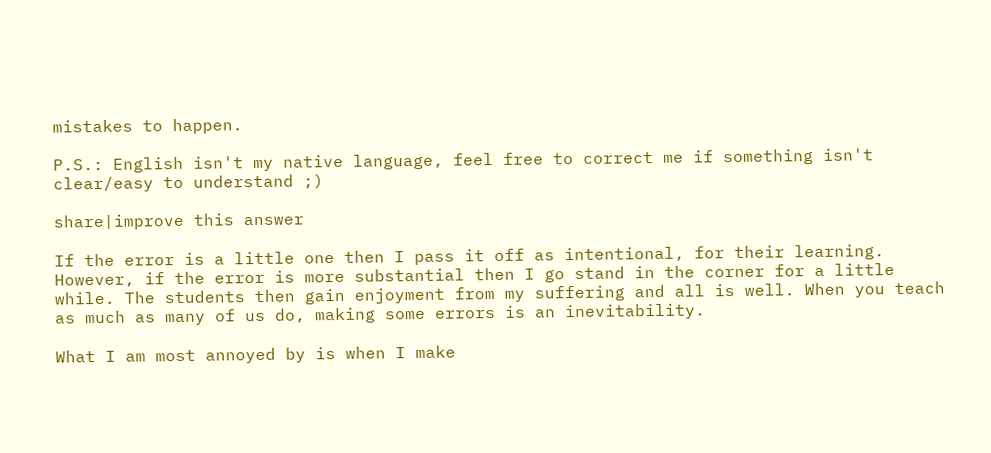mistakes to happen.

P.S.: English isn't my native language, feel free to correct me if something isn't clear/easy to understand ;)

share|improve this answer

If the error is a little one then I pass it off as intentional, for their learning. However, if the error is more substantial then I go stand in the corner for a little while. The students then gain enjoyment from my suffering and all is well. When you teach as much as many of us do, making some errors is an inevitability.

What I am most annoyed by is when I make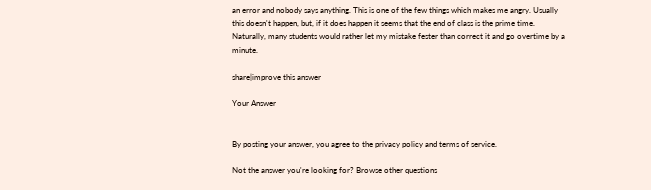an error and nobody says anything. This is one of the few things which makes me angry. Usually this doesn't happen, but, if it does happen it seems that the end of class is the prime time. Naturally, many students would rather let my mistake fester than correct it and go overtime by a minute.

share|improve this answer

Your Answer


By posting your answer, you agree to the privacy policy and terms of service.

Not the answer you're looking for? Browse other questions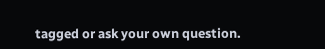tagged or ask your own question.